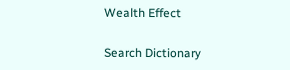Wealth Effect

Search Dictionary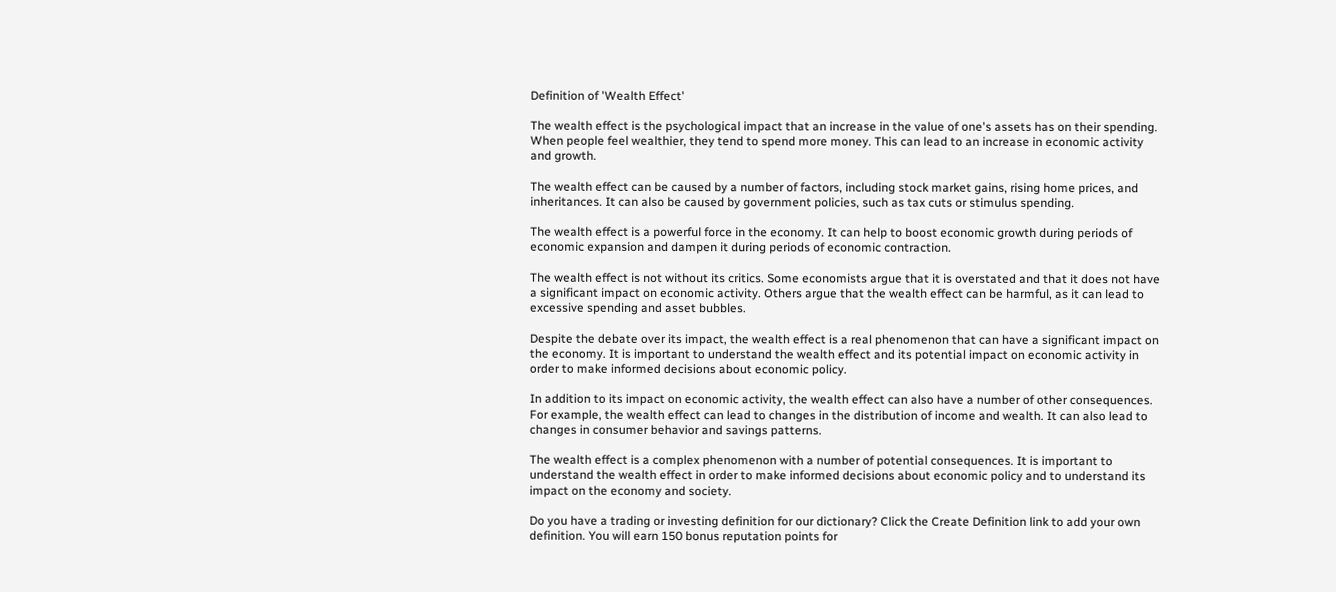Definition of 'Wealth Effect'

The wealth effect is the psychological impact that an increase in the value of one's assets has on their spending. When people feel wealthier, they tend to spend more money. This can lead to an increase in economic activity and growth.

The wealth effect can be caused by a number of factors, including stock market gains, rising home prices, and inheritances. It can also be caused by government policies, such as tax cuts or stimulus spending.

The wealth effect is a powerful force in the economy. It can help to boost economic growth during periods of economic expansion and dampen it during periods of economic contraction.

The wealth effect is not without its critics. Some economists argue that it is overstated and that it does not have a significant impact on economic activity. Others argue that the wealth effect can be harmful, as it can lead to excessive spending and asset bubbles.

Despite the debate over its impact, the wealth effect is a real phenomenon that can have a significant impact on the economy. It is important to understand the wealth effect and its potential impact on economic activity in order to make informed decisions about economic policy.

In addition to its impact on economic activity, the wealth effect can also have a number of other consequences. For example, the wealth effect can lead to changes in the distribution of income and wealth. It can also lead to changes in consumer behavior and savings patterns.

The wealth effect is a complex phenomenon with a number of potential consequences. It is important to understand the wealth effect in order to make informed decisions about economic policy and to understand its impact on the economy and society.

Do you have a trading or investing definition for our dictionary? Click the Create Definition link to add your own definition. You will earn 150 bonus reputation points for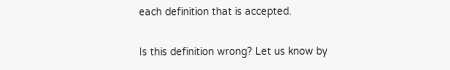each definition that is accepted.

Is this definition wrong? Let us know by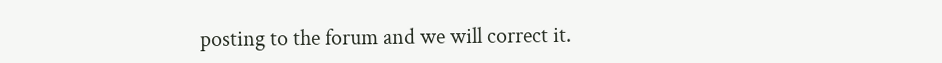posting to the forum and we will correct it.